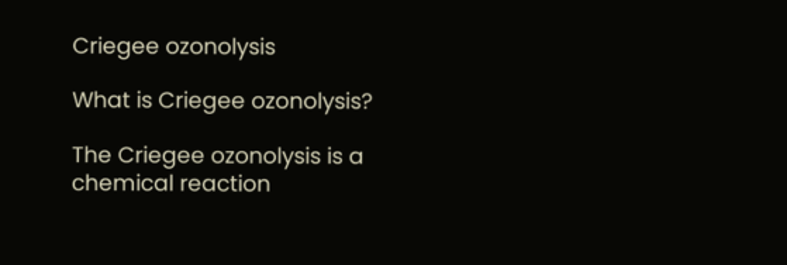Criegee ozonolysis

What is Criegee ozonolysis?

The Criegee ozonolysis is a chemical reaction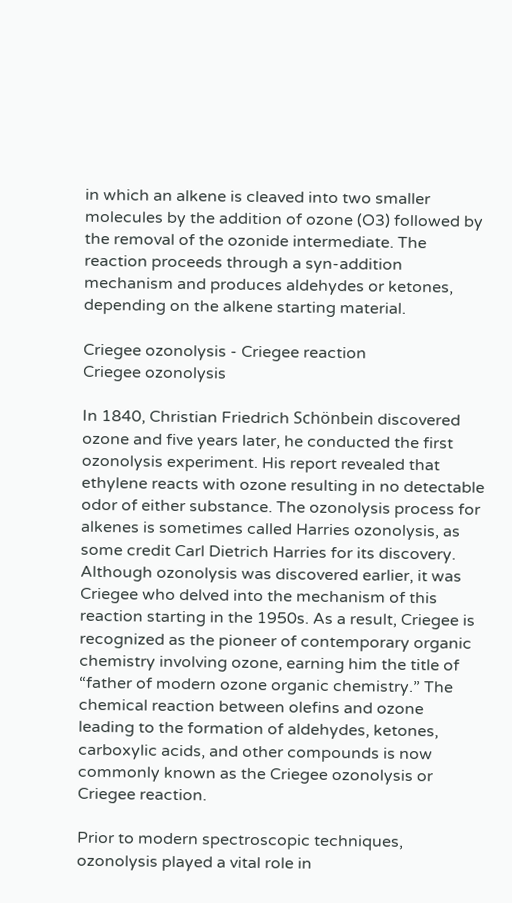in which an alkene is cleaved into two smaller molecules by the addition of ozone (O3) followed by the removal of the ozonide intermediate. The reaction proceeds through a syn-addition mechanism and produces aldehydes or ketones, depending on the alkene starting material.

Criegee ozonolysis - Criegee reaction
Criegee ozonolysis

In 1840, Christian Friedrich Schönbein discovered ozone and five years later, he conducted the first ozonolysis experiment. His report revealed that ethylene reacts with ozone resulting in no detectable odor of either substance. The ozonolysis process for alkenes is sometimes called Harries ozonolysis, as some credit Carl Dietrich Harries for its discovery. Although ozonolysis was discovered earlier, it was Criegee who delved into the mechanism of this reaction starting in the 1950s. As a result, Criegee is recognized as the pioneer of contemporary organic chemistry involving ozone, earning him the title of “father of modern ozone organic chemistry.” The chemical reaction between olefins and ozone leading to the formation of aldehydes, ketones, carboxylic acids, and other compounds is now commonly known as the Criegee ozonolysis or Criegee reaction.

Prior to modern spectroscopic techniques, ozonolysis played a vital role in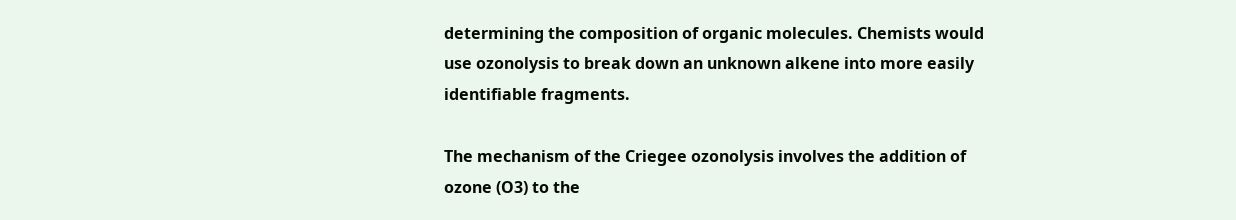determining the composition of organic molecules. Chemists would use ozonolysis to break down an unknown alkene into more easily identifiable fragments.

The mechanism of the Criegee ozonolysis involves the addition of ozone (O3) to the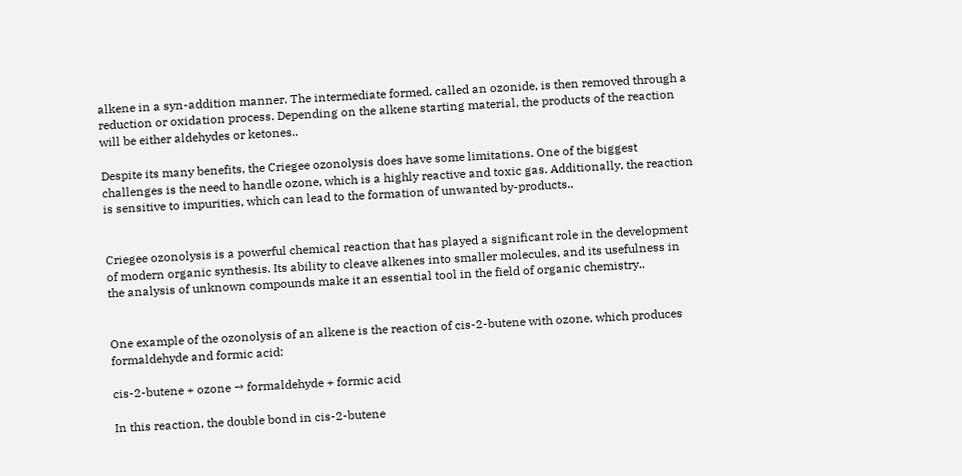alkene in a syn-addition manner. The intermediate formed, called an ozonide, is then removed through a reduction or oxidation process. Depending on the alkene starting material, the products of the reaction will be either aldehydes or ketones..

Despite its many benefits, the Criegee ozonolysis does have some limitations. One of the biggest challenges is the need to handle ozone, which is a highly reactive and toxic gas. Additionally, the reaction is sensitive to impurities, which can lead to the formation of unwanted by-products..


Criegee ozonolysis is a powerful chemical reaction that has played a significant role in the development of modern organic synthesis. Its ability to cleave alkenes into smaller molecules, and its usefulness in the analysis of unknown compounds make it an essential tool in the field of organic chemistry..


One example of the ozonolysis of an alkene is the reaction of cis-2-butene with ozone, which produces formaldehyde and formic acid:

cis-2-butene + ozone → formaldehyde + formic acid

In this reaction, the double bond in cis-2-butene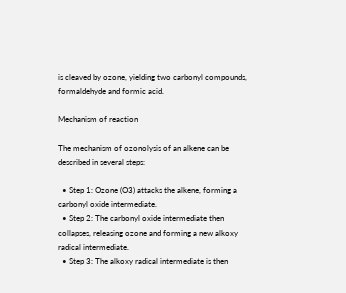is cleaved by ozone, yielding two carbonyl compounds, formaldehyde and formic acid.

Mechanism of reaction

The mechanism of ozonolysis of an alkene can be described in several steps:

  • Step 1: Ozone (O3) attacks the alkene, forming a carbonyl oxide intermediate.
  • Step 2: The carbonyl oxide intermediate then collapses, releasing ozone and forming a new alkoxy radical intermediate.
  • Step 3: The alkoxy radical intermediate is then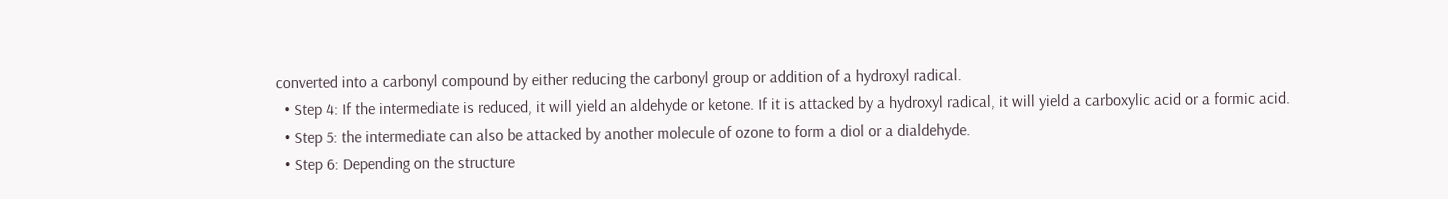converted into a carbonyl compound by either reducing the carbonyl group or addition of a hydroxyl radical.
  • Step 4: If the intermediate is reduced, it will yield an aldehyde or ketone. If it is attacked by a hydroxyl radical, it will yield a carboxylic acid or a formic acid.
  • Step 5: the intermediate can also be attacked by another molecule of ozone to form a diol or a dialdehyde.
  • Step 6: Depending on the structure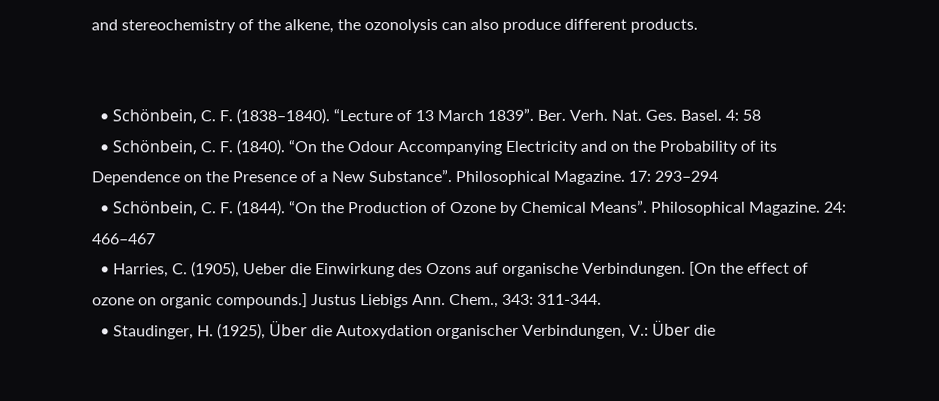and stereochemistry of the alkene, the ozonolysis can also produce different products.


  • Schönbein, C. F. (1838–1840). “Lecture of 13 March 1839”. Ber. Verh. Nat. Ges. Basel. 4: 58
  • Schönbein, C. F. (1840). “On the Odour Accompanying Electricity and on the Probability of its Dependence on the Presence of a New Substance”. Philosophical Magazine. 17: 293–294
  • Schönbein, C. F. (1844). “On the Production of Ozone by Chemical Means”. Philosophical Magazine. 24: 466–467
  • Harries, C. (1905), Ueber die Einwirkung des Ozons auf organische Verbindungen. [On the effect of ozone on organic compounds.] Justus Liebigs Ann. Chem., 343: 311-344.
  • Staudinger, H. (1925), Über die Autoxydation organischer Verbindungen, V.: Über die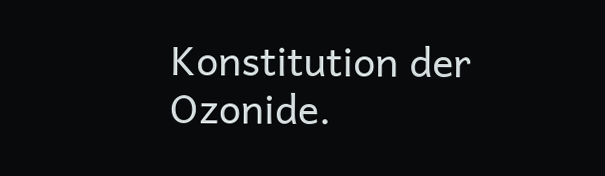Konstitution der Ozonide.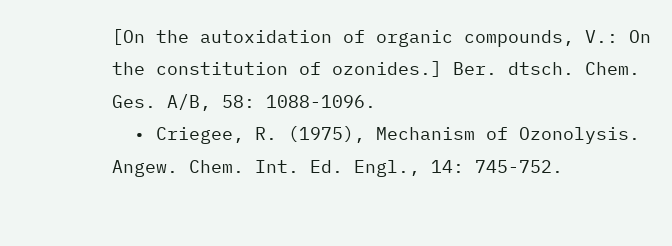[On the autoxidation of organic compounds, V.: On the constitution of ozonides.] Ber. dtsch. Chem. Ges. A/B, 58: 1088-1096.
  • Criegee, R. (1975), Mechanism of Ozonolysis. Angew. Chem. Int. Ed. Engl., 14: 745-752.